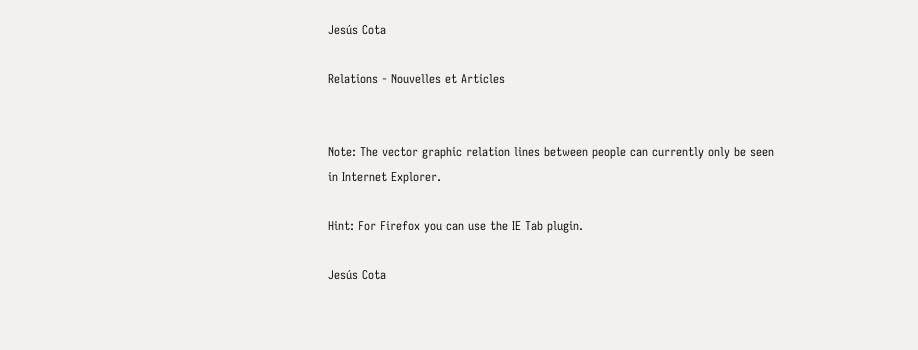Jesús Cota

Relations - Nouvelles et Articles


Note: The vector graphic relation lines between people can currently only be seen in Internet Explorer.

Hint: For Firefox you can use the IE Tab plugin.

Jesús Cota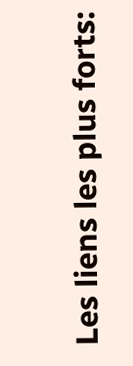Les liens les plus forts: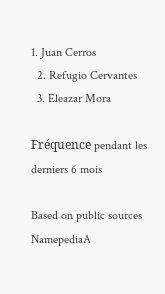1. Juan Cerros
  2. Refugio Cervantes
  3. Eleazar Mora

Fréquence pendant les derniers 6 mois

Based on public sources NamepediaA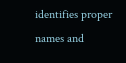identifies proper names and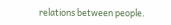relations between people.